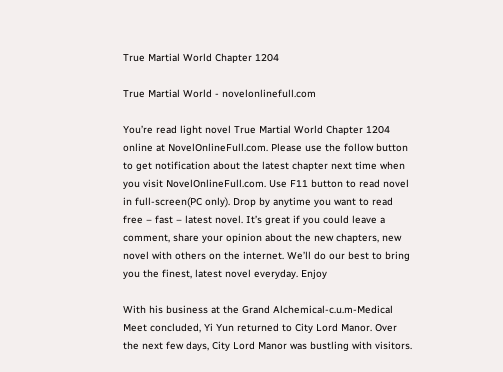True Martial World Chapter 1204

True Martial World - novelonlinefull.com

You’re read light novel True Martial World Chapter 1204 online at NovelOnlineFull.com. Please use the follow button to get notification about the latest chapter next time when you visit NovelOnlineFull.com. Use F11 button to read novel in full-screen(PC only). Drop by anytime you want to read free – fast – latest novel. It’s great if you could leave a comment, share your opinion about the new chapters, new novel with others on the internet. We’ll do our best to bring you the finest, latest novel everyday. Enjoy

With his business at the Grand Alchemical-c.u.m-Medical Meet concluded, Yi Yun returned to City Lord Manor. Over the next few days, City Lord Manor was bustling with visitors.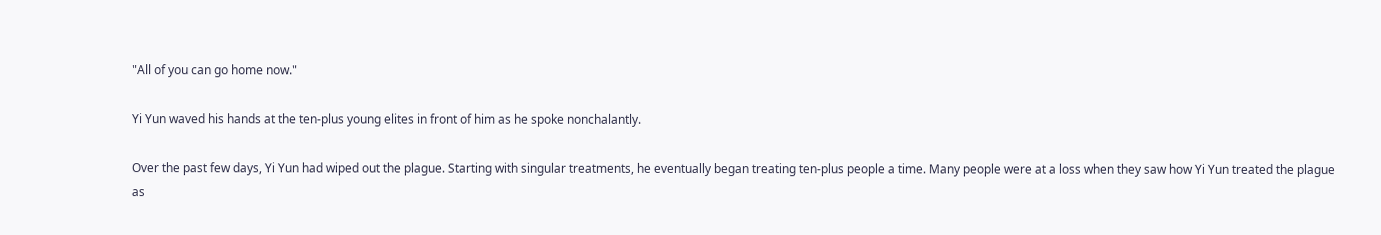"All of you can go home now."

Yi Yun waved his hands at the ten-plus young elites in front of him as he spoke nonchalantly.

Over the past few days, Yi Yun had wiped out the plague. Starting with singular treatments, he eventually began treating ten-plus people a time. Many people were at a loss when they saw how Yi Yun treated the plague as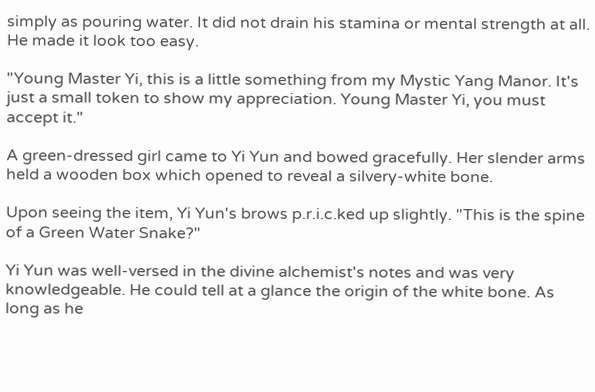simply as pouring water. It did not drain his stamina or mental strength at all. He made it look too easy.

"Young Master Yi, this is a little something from my Mystic Yang Manor. It's just a small token to show my appreciation. Young Master Yi, you must accept it."

A green-dressed girl came to Yi Yun and bowed gracefully. Her slender arms held a wooden box which opened to reveal a silvery-white bone.

Upon seeing the item, Yi Yun's brows p.r.i.c.ked up slightly. "This is the spine of a Green Water Snake?"

Yi Yun was well-versed in the divine alchemist's notes and was very knowledgeable. He could tell at a glance the origin of the white bone. As long as he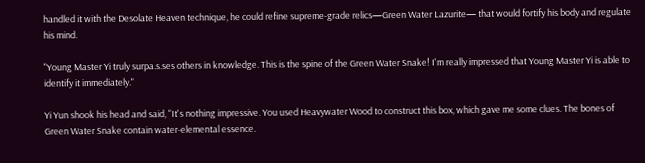handled it with the Desolate Heaven technique, he could refine supreme-grade relics—Green Water Lazurite— that would fortify his body and regulate his mind.

"Young Master Yi truly surpa.s.ses others in knowledge. This is the spine of the Green Water Snake! I'm really impressed that Young Master Yi is able to identify it immediately."

Yi Yun shook his head and said, "It's nothing impressive. You used Heavywater Wood to construct this box, which gave me some clues. The bones of Green Water Snake contain water-elemental essence.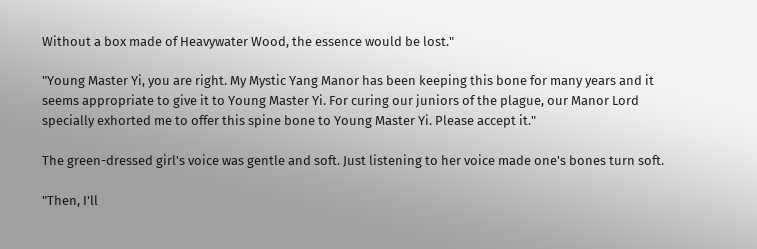Without a box made of Heavywater Wood, the essence would be lost."

"Young Master Yi, you are right. My Mystic Yang Manor has been keeping this bone for many years and it seems appropriate to give it to Young Master Yi. For curing our juniors of the plague, our Manor Lord specially exhorted me to offer this spine bone to Young Master Yi. Please accept it."

The green-dressed girl's voice was gentle and soft. Just listening to her voice made one's bones turn soft.

"Then, I'll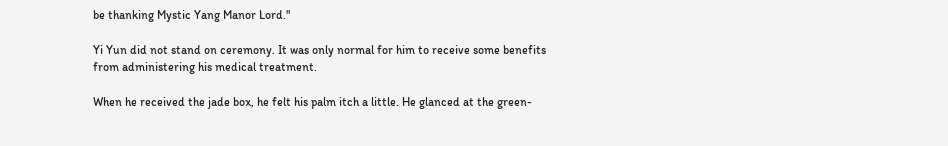be thanking Mystic Yang Manor Lord."

Yi Yun did not stand on ceremony. It was only normal for him to receive some benefits from administering his medical treatment.

When he received the jade box, he felt his palm itch a little. He glanced at the green-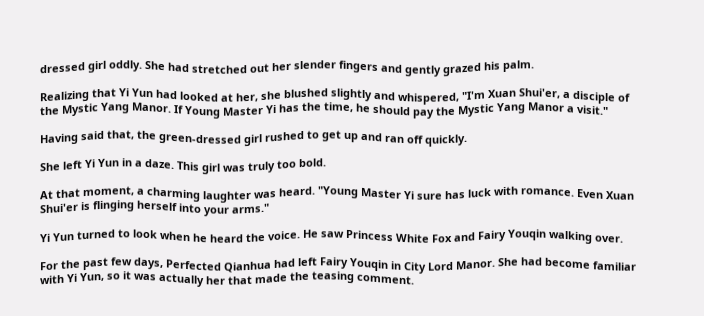dressed girl oddly. She had stretched out her slender fingers and gently grazed his palm.

Realizing that Yi Yun had looked at her, she blushed slightly and whispered, "I'm Xuan Shui'er, a disciple of the Mystic Yang Manor. If Young Master Yi has the time, he should pay the Mystic Yang Manor a visit."

Having said that, the green-dressed girl rushed to get up and ran off quickly.

She left Yi Yun in a daze. This girl was truly too bold.

At that moment, a charming laughter was heard. "Young Master Yi sure has luck with romance. Even Xuan Shui'er is flinging herself into your arms."

Yi Yun turned to look when he heard the voice. He saw Princess White Fox and Fairy Youqin walking over.

For the past few days, Perfected Qianhua had left Fairy Youqin in City Lord Manor. She had become familiar with Yi Yun, so it was actually her that made the teasing comment.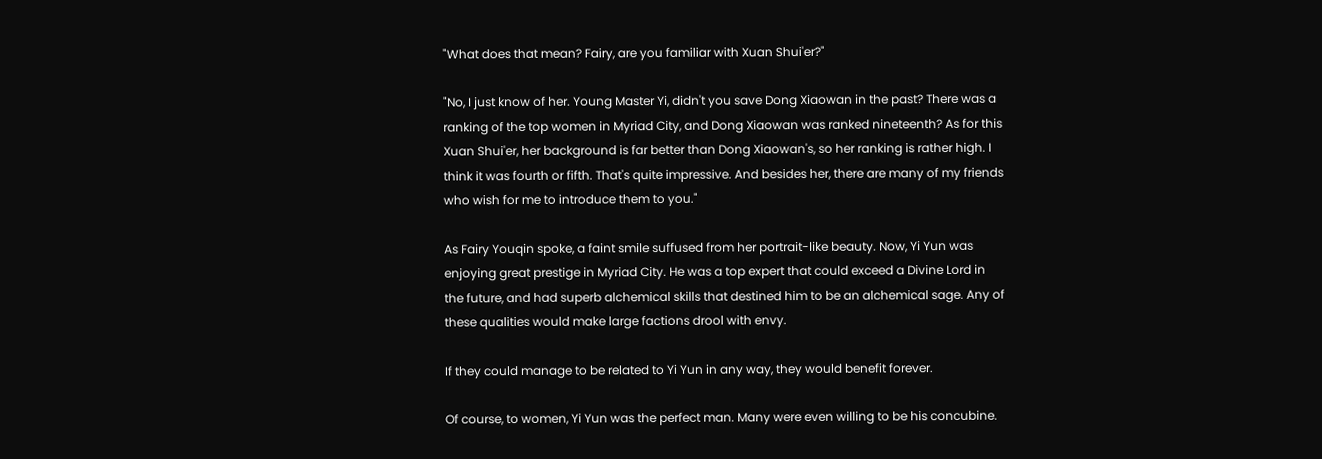"What does that mean? Fairy, are you familiar with Xuan Shui'er?"

"No, I just know of her. Young Master Yi, didn't you save Dong Xiaowan in the past? There was a ranking of the top women in Myriad City, and Dong Xiaowan was ranked nineteenth? As for this Xuan Shui'er, her background is far better than Dong Xiaowan's, so her ranking is rather high. I think it was fourth or fifth. That's quite impressive. And besides her, there are many of my friends who wish for me to introduce them to you."

As Fairy Youqin spoke, a faint smile suffused from her portrait-like beauty. Now, Yi Yun was enjoying great prestige in Myriad City. He was a top expert that could exceed a Divine Lord in the future, and had superb alchemical skills that destined him to be an alchemical sage. Any of these qualities would make large factions drool with envy.

If they could manage to be related to Yi Yun in any way, they would benefit forever.

Of course, to women, Yi Yun was the perfect man. Many were even willing to be his concubine.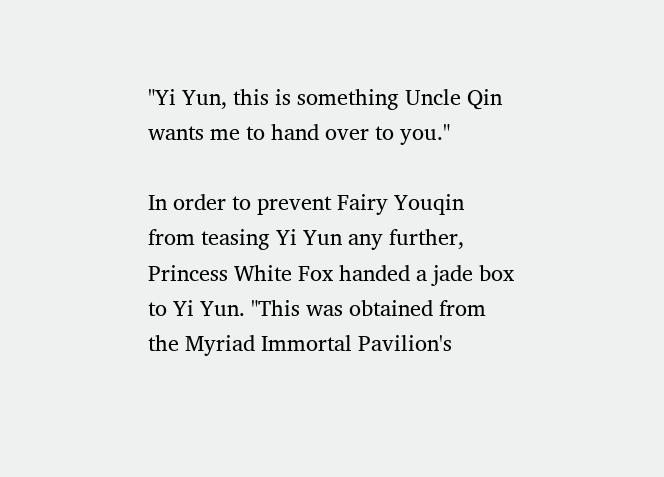"Yi Yun, this is something Uncle Qin wants me to hand over to you."

In order to prevent Fairy Youqin from teasing Yi Yun any further, Princess White Fox handed a jade box to Yi Yun. "This was obtained from the Myriad Immortal Pavilion's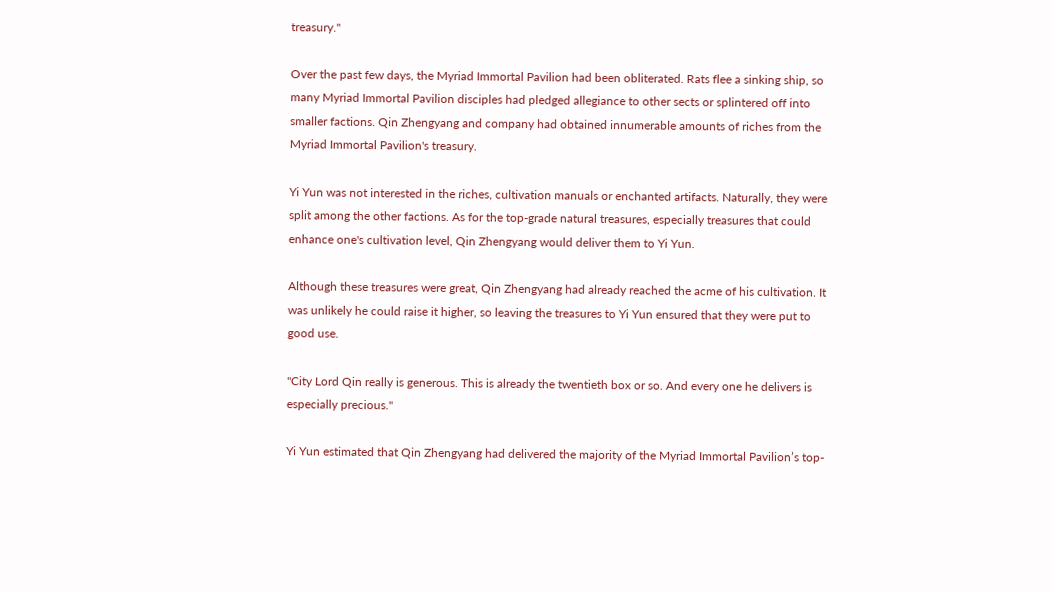treasury."

Over the past few days, the Myriad Immortal Pavilion had been obliterated. Rats flee a sinking ship, so many Myriad Immortal Pavilion disciples had pledged allegiance to other sects or splintered off into smaller factions. Qin Zhengyang and company had obtained innumerable amounts of riches from the Myriad Immortal Pavilion's treasury.

Yi Yun was not interested in the riches, cultivation manuals or enchanted artifacts. Naturally, they were split among the other factions. As for the top-grade natural treasures, especially treasures that could enhance one's cultivation level, Qin Zhengyang would deliver them to Yi Yun.

Although these treasures were great, Qin Zhengyang had already reached the acme of his cultivation. It was unlikely he could raise it higher, so leaving the treasures to Yi Yun ensured that they were put to good use.

"City Lord Qin really is generous. This is already the twentieth box or so. And every one he delivers is especially precious."

Yi Yun estimated that Qin Zhengyang had delivered the majority of the Myriad Immortal Pavilion’s top-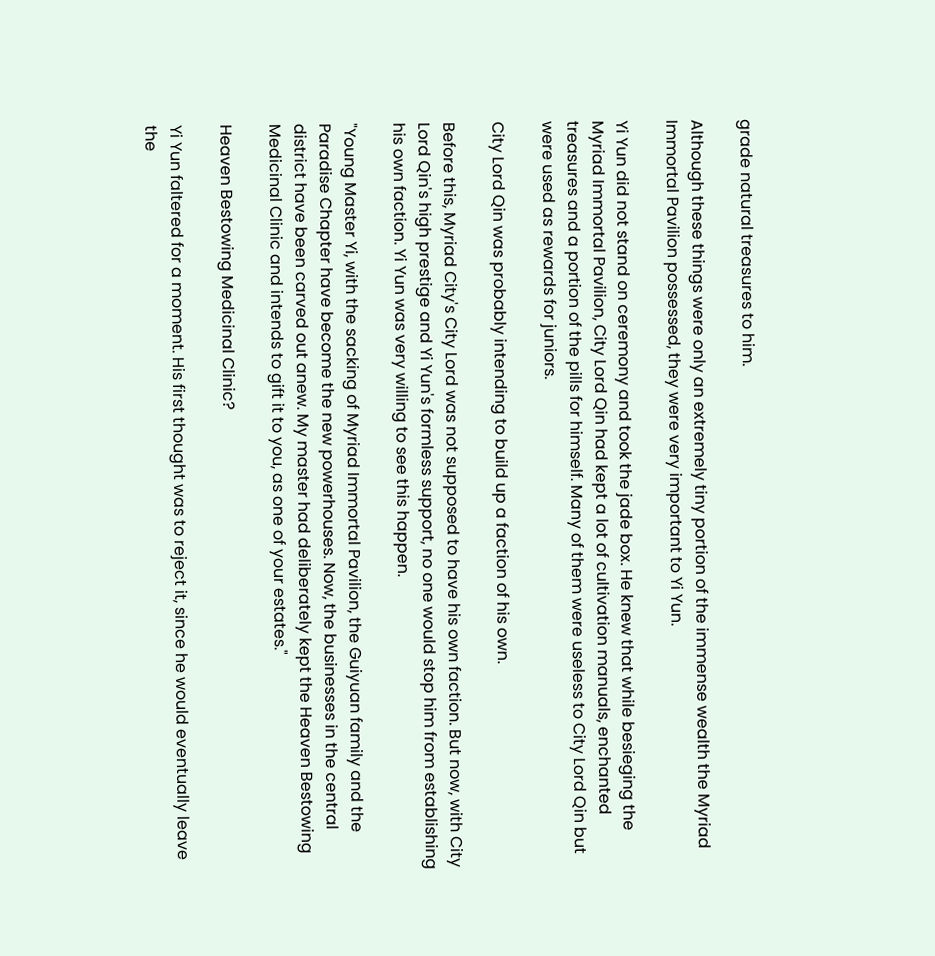grade natural treasures to him.

Although these things were only an extremely tiny portion of the immense wealth the Myriad Immortal Pavilion possessed, they were very important to Yi Yun.

Yi Yun did not stand on ceremony and took the jade box. He knew that while besieging the Myriad Immortal Pavilion, City Lord Qin had kept a lot of cultivation manuals, enchanted treasures and a portion of the pills for himself. Many of them were useless to City Lord Qin but were used as rewards for juniors.

City Lord Qin was probably intending to build up a faction of his own.

Before this, Myriad City's City Lord was not supposed to have his own faction. But now, with City Lord Qin's high prestige and Yi Yun's formless support, no one would stop him from establishing his own faction. Yi Yun was very willing to see this happen.

"Young Master Yi, with the sacking of Myriad Immortal Pavilion, the Guiyuan family and the Paradise Chapter have become the new powerhouses. Now, the businesses in the central district have been carved out anew. My master had deliberately kept the Heaven Bestowing Medicinal Clinic and intends to gift it to you, as one of your estates."

Heaven Bestowing Medicinal Clinic?

Yi Yun faltered for a moment. His first thought was to reject it, since he would eventually leave the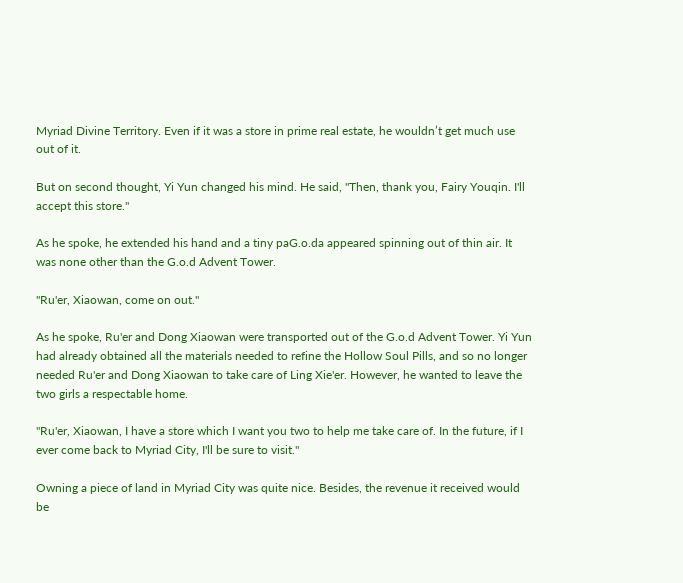Myriad Divine Territory. Even if it was a store in prime real estate, he wouldn’t get much use out of it.

But on second thought, Yi Yun changed his mind. He said, "Then, thank you, Fairy Youqin. I'll accept this store."

As he spoke, he extended his hand and a tiny paG.o.da appeared spinning out of thin air. It was none other than the G.o.d Advent Tower.

"Ru'er, Xiaowan, come on out."

As he spoke, Ru'er and Dong Xiaowan were transported out of the G.o.d Advent Tower. Yi Yun had already obtained all the materials needed to refine the Hollow Soul Pills, and so no longer needed Ru'er and Dong Xiaowan to take care of Ling Xie'er. However, he wanted to leave the two girls a respectable home.

"Ru'er, Xiaowan, I have a store which I want you two to help me take care of. In the future, if I ever come back to Myriad City, I'll be sure to visit."

Owning a piece of land in Myriad City was quite nice. Besides, the revenue it received would be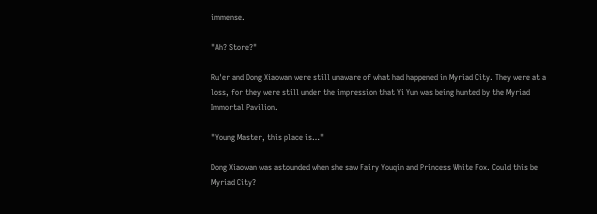immense.

"Ah? Store?"

Ru'er and Dong Xiaowan were still unaware of what had happened in Myriad City. They were at a loss, for they were still under the impression that Yi Yun was being hunted by the Myriad Immortal Pavilion.

"Young Master, this place is…"

Dong Xiaowan was astounded when she saw Fairy Youqin and Princess White Fox. Could this be Myriad City?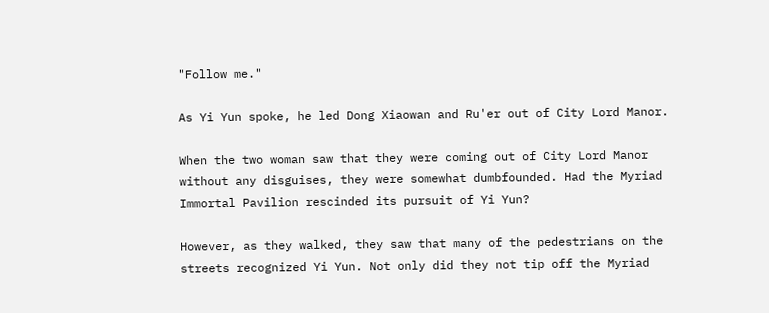"Follow me."

As Yi Yun spoke, he led Dong Xiaowan and Ru'er out of City Lord Manor.

When the two woman saw that they were coming out of City Lord Manor without any disguises, they were somewhat dumbfounded. Had the Myriad Immortal Pavilion rescinded its pursuit of Yi Yun?

However, as they walked, they saw that many of the pedestrians on the streets recognized Yi Yun. Not only did they not tip off the Myriad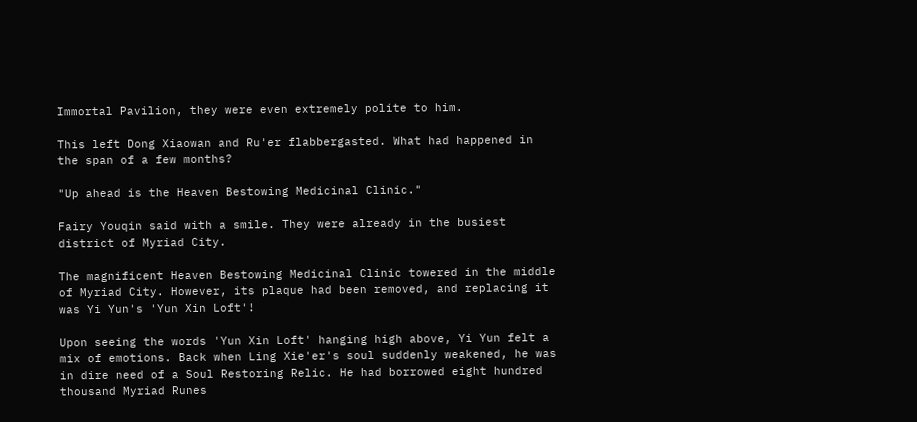Immortal Pavilion, they were even extremely polite to him.

This left Dong Xiaowan and Ru'er flabbergasted. What had happened in the span of a few months?

"Up ahead is the Heaven Bestowing Medicinal Clinic."

Fairy Youqin said with a smile. They were already in the busiest district of Myriad City.

The magnificent Heaven Bestowing Medicinal Clinic towered in the middle of Myriad City. However, its plaque had been removed, and replacing it was Yi Yun's 'Yun Xin Loft'!

Upon seeing the words 'Yun Xin Loft' hanging high above, Yi Yun felt a mix of emotions. Back when Ling Xie'er's soul suddenly weakened, he was in dire need of a Soul Restoring Relic. He had borrowed eight hundred thousand Myriad Runes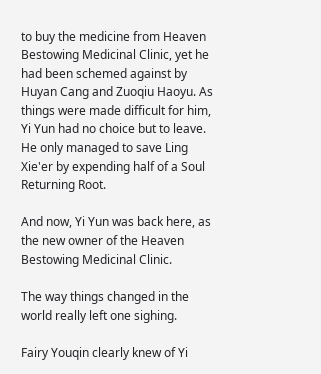to buy the medicine from Heaven Bestowing Medicinal Clinic, yet he had been schemed against by Huyan Cang and Zuoqiu Haoyu. As things were made difficult for him, Yi Yun had no choice but to leave. He only managed to save Ling Xie'er by expending half of a Soul Returning Root.

And now, Yi Yun was back here, as the new owner of the Heaven Bestowing Medicinal Clinic.

The way things changed in the world really left one sighing.

Fairy Youqin clearly knew of Yi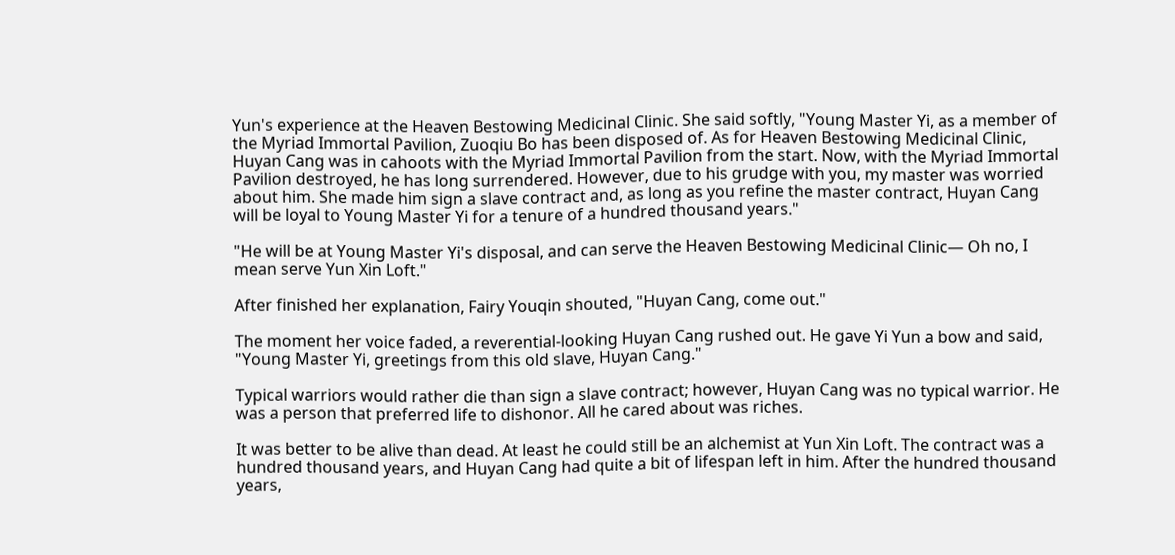Yun's experience at the Heaven Bestowing Medicinal Clinic. She said softly, "Young Master Yi, as a member of the Myriad Immortal Pavilion, Zuoqiu Bo has been disposed of. As for Heaven Bestowing Medicinal Clinic, Huyan Cang was in cahoots with the Myriad Immortal Pavilion from the start. Now, with the Myriad Immortal Pavilion destroyed, he has long surrendered. However, due to his grudge with you, my master was worried about him. She made him sign a slave contract and, as long as you refine the master contract, Huyan Cang will be loyal to Young Master Yi for a tenure of a hundred thousand years."

"He will be at Young Master Yi's disposal, and can serve the Heaven Bestowing Medicinal Clinic— Oh no, I mean serve Yun Xin Loft."

After finished her explanation, Fairy Youqin shouted, "Huyan Cang, come out."

The moment her voice faded, a reverential-looking Huyan Cang rushed out. He gave Yi Yun a bow and said, "Young Master Yi, greetings from this old slave, Huyan Cang."

Typical warriors would rather die than sign a slave contract; however, Huyan Cang was no typical warrior. He was a person that preferred life to dishonor. All he cared about was riches.

It was better to be alive than dead. At least he could still be an alchemist at Yun Xin Loft. The contract was a hundred thousand years, and Huyan Cang had quite a bit of lifespan left in him. After the hundred thousand years,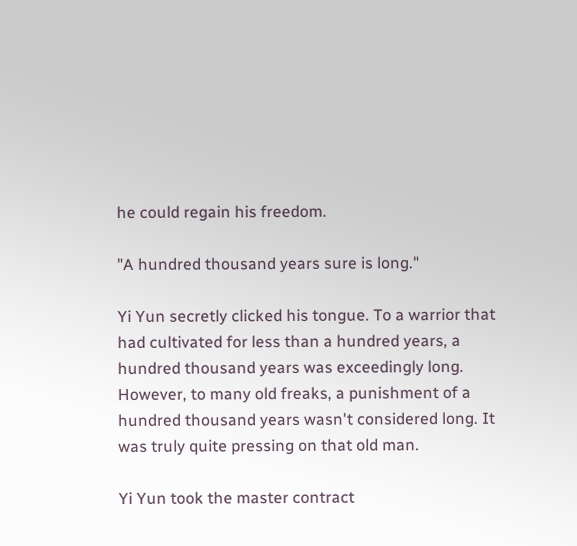he could regain his freedom.

"A hundred thousand years sure is long."

Yi Yun secretly clicked his tongue. To a warrior that had cultivated for less than a hundred years, a hundred thousand years was exceedingly long. However, to many old freaks, a punishment of a hundred thousand years wasn't considered long. It was truly quite pressing on that old man.

Yi Yun took the master contract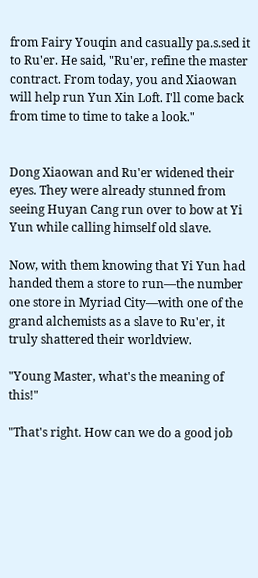from Fairy Youqin and casually pa.s.sed it to Ru'er. He said, "Ru'er, refine the master contract. From today, you and Xiaowan will help run Yun Xin Loft. I'll come back from time to time to take a look."


Dong Xiaowan and Ru'er widened their eyes. They were already stunned from seeing Huyan Cang run over to bow at Yi Yun while calling himself old slave.

Now, with them knowing that Yi Yun had handed them a store to run—the number one store in Myriad City—with one of the grand alchemists as a slave to Ru'er, it truly shattered their worldview.

"Young Master, what's the meaning of this!"

"That's right. How can we do a good job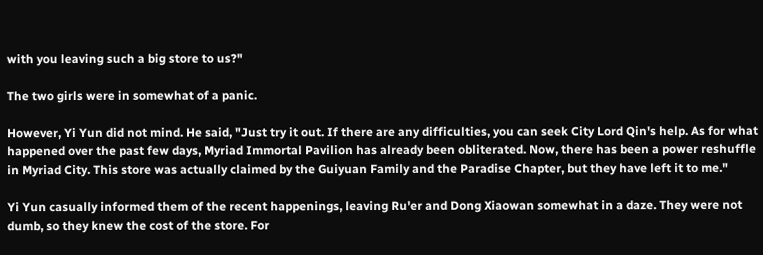with you leaving such a big store to us?"

The two girls were in somewhat of a panic.

However, Yi Yun did not mind. He said, "Just try it out. If there are any difficulties, you can seek City Lord Qin's help. As for what happened over the past few days, Myriad Immortal Pavilion has already been obliterated. Now, there has been a power reshuffle in Myriad City. This store was actually claimed by the Guiyuan Family and the Paradise Chapter, but they have left it to me."

Yi Yun casually informed them of the recent happenings, leaving Ru'er and Dong Xiaowan somewhat in a daze. They were not dumb, so they knew the cost of the store. For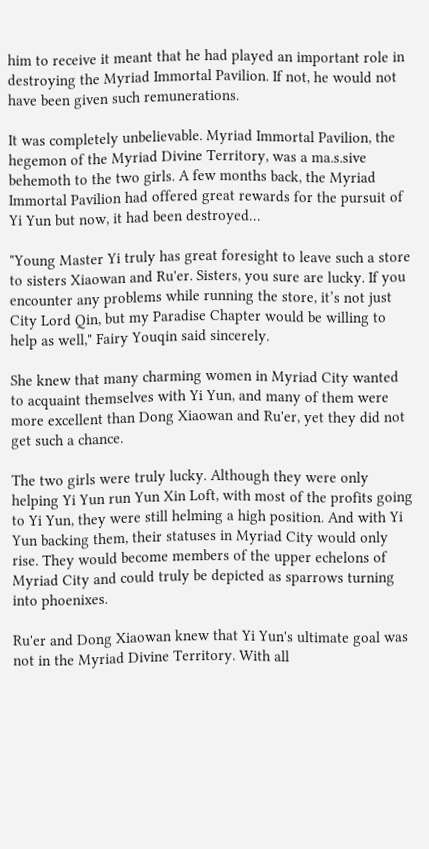him to receive it meant that he had played an important role in destroying the Myriad Immortal Pavilion. If not, he would not have been given such remunerations.

It was completely unbelievable. Myriad Immortal Pavilion, the hegemon of the Myriad Divine Territory, was a ma.s.sive behemoth to the two girls. A few months back, the Myriad Immortal Pavilion had offered great rewards for the pursuit of Yi Yun but now, it had been destroyed…

"Young Master Yi truly has great foresight to leave such a store to sisters Xiaowan and Ru'er. Sisters, you sure are lucky. If you encounter any problems while running the store, it’s not just City Lord Qin, but my Paradise Chapter would be willing to help as well," Fairy Youqin said sincerely.

She knew that many charming women in Myriad City wanted to acquaint themselves with Yi Yun, and many of them were more excellent than Dong Xiaowan and Ru'er, yet they did not get such a chance.

The two girls were truly lucky. Although they were only helping Yi Yun run Yun Xin Loft, with most of the profits going to Yi Yun, they were still helming a high position. And with Yi Yun backing them, their statuses in Myriad City would only rise. They would become members of the upper echelons of Myriad City and could truly be depicted as sparrows turning into phoenixes.

Ru'er and Dong Xiaowan knew that Yi Yun's ultimate goal was not in the Myriad Divine Territory. With all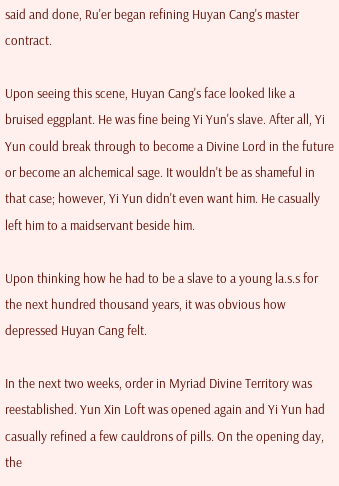said and done, Ru'er began refining Huyan Cang's master contract.

Upon seeing this scene, Huyan Cang's face looked like a bruised eggplant. He was fine being Yi Yun's slave. After all, Yi Yun could break through to become a Divine Lord in the future or become an alchemical sage. It wouldn't be as shameful in that case; however, Yi Yun didn't even want him. He casually left him to a maidservant beside him.

Upon thinking how he had to be a slave to a young la.s.s for the next hundred thousand years, it was obvious how depressed Huyan Cang felt.

In the next two weeks, order in Myriad Divine Territory was reestablished. Yun Xin Loft was opened again and Yi Yun had casually refined a few cauldrons of pills. On the opening day, the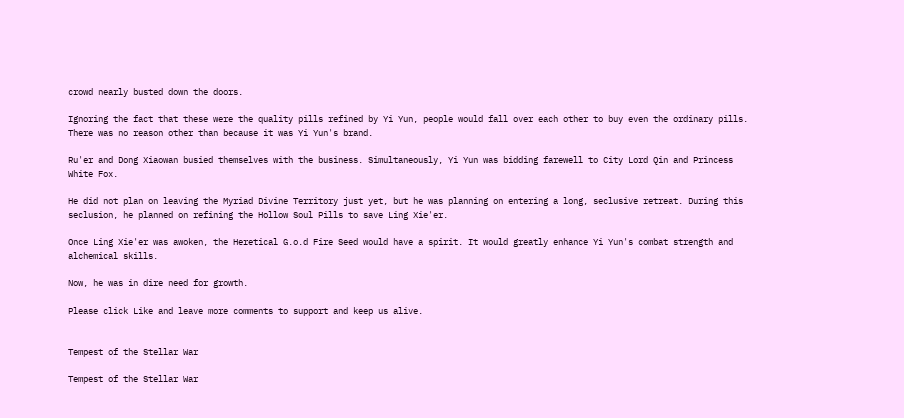crowd nearly busted down the doors.

Ignoring the fact that these were the quality pills refined by Yi Yun, people would fall over each other to buy even the ordinary pills. There was no reason other than because it was Yi Yun's brand.

Ru'er and Dong Xiaowan busied themselves with the business. Simultaneously, Yi Yun was bidding farewell to City Lord Qin and Princess White Fox.

He did not plan on leaving the Myriad Divine Territory just yet, but he was planning on entering a long, seclusive retreat. During this seclusion, he planned on refining the Hollow Soul Pills to save Ling Xie'er.

Once Ling Xie'er was awoken, the Heretical G.o.d Fire Seed would have a spirit. It would greatly enhance Yi Yun's combat strength and alchemical skills.

Now, he was in dire need for growth.

Please click Like and leave more comments to support and keep us alive.


Tempest of the Stellar War

Tempest of the Stellar War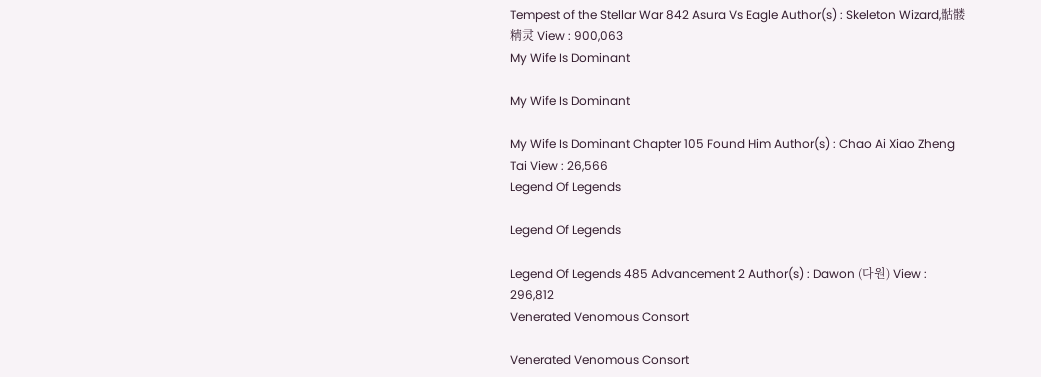Tempest of the Stellar War 842 Asura Vs Eagle Author(s) : Skeleton Wizard,骷髅精灵 View : 900,063
My Wife Is Dominant

My Wife Is Dominant

My Wife Is Dominant Chapter 105 Found Him Author(s) : Chao Ai Xiao Zheng Tai View : 26,566
Legend Of Legends

Legend Of Legends

Legend Of Legends 485 Advancement 2 Author(s) : Dawon (다원) View : 296,812
Venerated Venomous Consort

Venerated Venomous Consort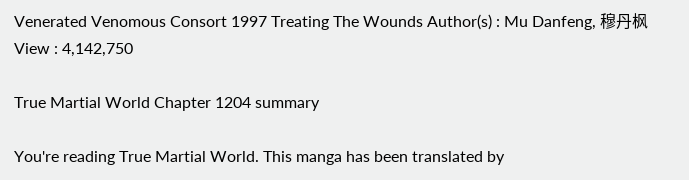Venerated Venomous Consort 1997 Treating The Wounds Author(s) : Mu Danfeng, 穆丹枫 View : 4,142,750

True Martial World Chapter 1204 summary

You're reading True Martial World. This manga has been translated by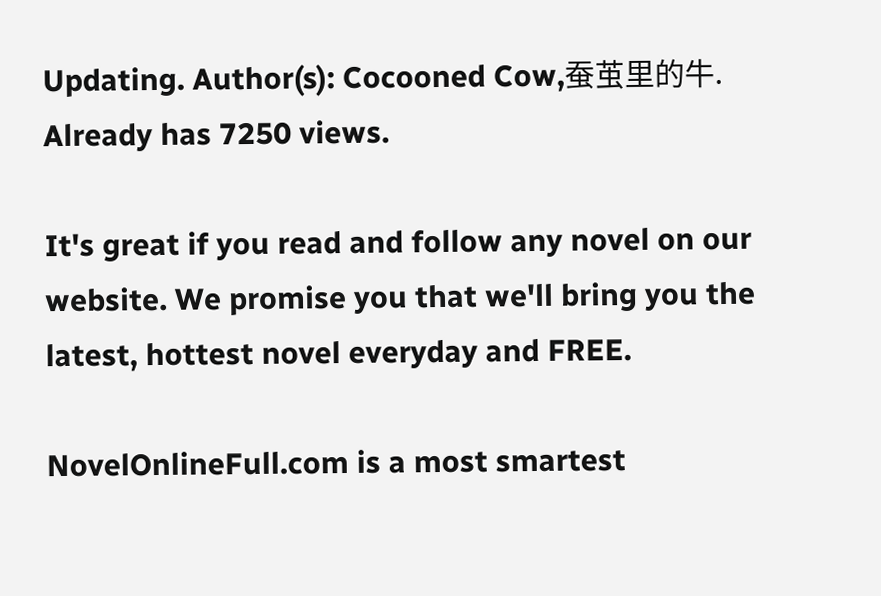Updating. Author(s): Cocooned Cow,蚕茧里的牛. Already has 7250 views.

It's great if you read and follow any novel on our website. We promise you that we'll bring you the latest, hottest novel everyday and FREE.

NovelOnlineFull.com is a most smartest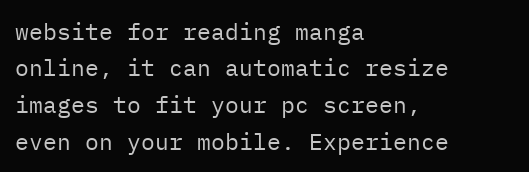website for reading manga online, it can automatic resize images to fit your pc screen, even on your mobile. Experience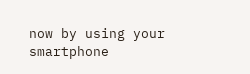now by using your smartphone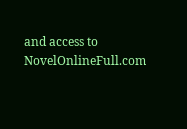and access to NovelOnlineFull.com